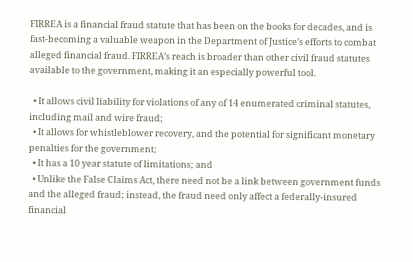FIRREA is a financial fraud statute that has been on the books for decades, and is fast-becoming a valuable weapon in the Department of Justice’s efforts to combat alleged financial fraud. FIRREA’s reach is broader than other civil fraud statutes available to the government, making it an especially powerful tool.

  • It allows civil liability for violations of any of 14 enumerated criminal statutes, including mail and wire fraud;
  • It allows for whistleblower recovery, and the potential for significant monetary penalties for the government;
  • It has a 10 year statute of limitations; and
  • Unlike the False Claims Act, there need not be a link between government funds and the alleged fraud; instead, the fraud need only affect a federally-insured financial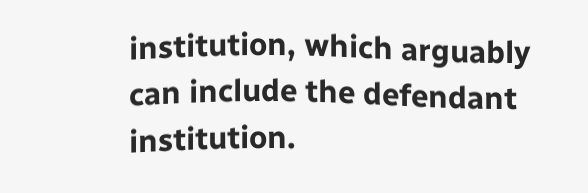institution, which arguably can include the defendant institution.